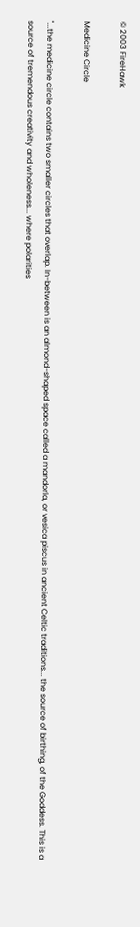© 2003 FireHawk

Medicine Circle

"...the medicine circle contains two smaller circles that overlap. In-between is an almond-shaped space called a mandorla, or vesica piscus in ancient Celtic traditions... the source of birthing, of the Goddess. This is a source of tremendous creativity and wholeness... where polarities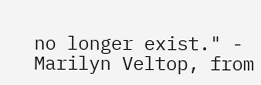no longer exist." - Marilyn Veltop, from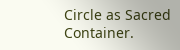Circle as Sacred Container.